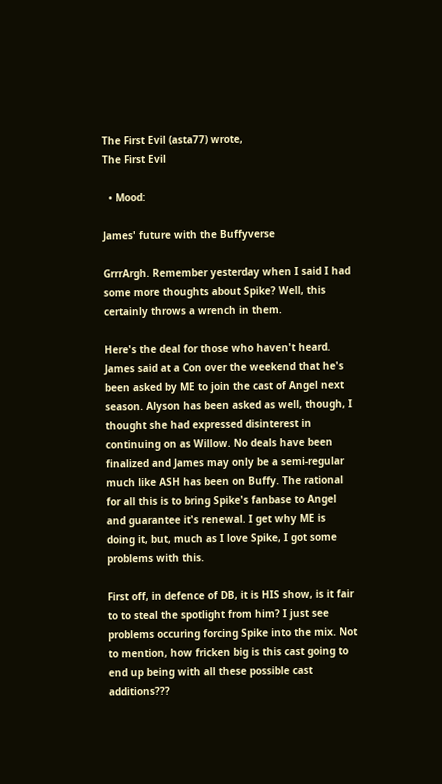The First Evil (asta77) wrote,
The First Evil

  • Mood:

James' future with the Buffyverse

GrrrArgh. Remember yesterday when I said I had some more thoughts about Spike? Well, this certainly throws a wrench in them.

Here's the deal for those who haven't heard. James said at a Con over the weekend that he's been asked by ME to join the cast of Angel next season. Alyson has been asked as well, though, I thought she had expressed disinterest in continuing on as Willow. No deals have been finalized and James may only be a semi-regular much like ASH has been on Buffy. The rational for all this is to bring Spike's fanbase to Angel and guarantee it's renewal. I get why ME is doing it, but, much as I love Spike, I got some problems with this.

First off, in defence of DB, it is HIS show, is it fair to to steal the spotlight from him? I just see problems occuring forcing Spike into the mix. Not to mention, how fricken big is this cast going to end up being with all these possible cast additions???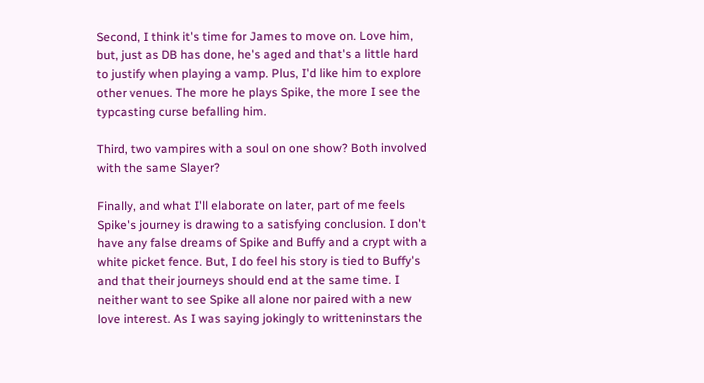Second, I think it's time for James to move on. Love him, but, just as DB has done, he's aged and that's a little hard to justify when playing a vamp. Plus, I'd like him to explore other venues. The more he plays Spike, the more I see the typcasting curse befalling him.

Third, two vampires with a soul on one show? Both involved with the same Slayer?

Finally, and what I'll elaborate on later, part of me feels Spike's journey is drawing to a satisfying conclusion. I don't have any false dreams of Spike and Buffy and a crypt with a white picket fence. But, I do feel his story is tied to Buffy's and that their journeys should end at the same time. I neither want to see Spike all alone nor paired with a new love interest. As I was saying jokingly to writteninstars the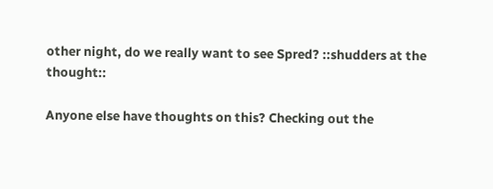other night, do we really want to see Spred? ::shudders at the thought::

Anyone else have thoughts on this? Checking out the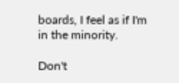boards, I feel as if I'm in the minority.

Don't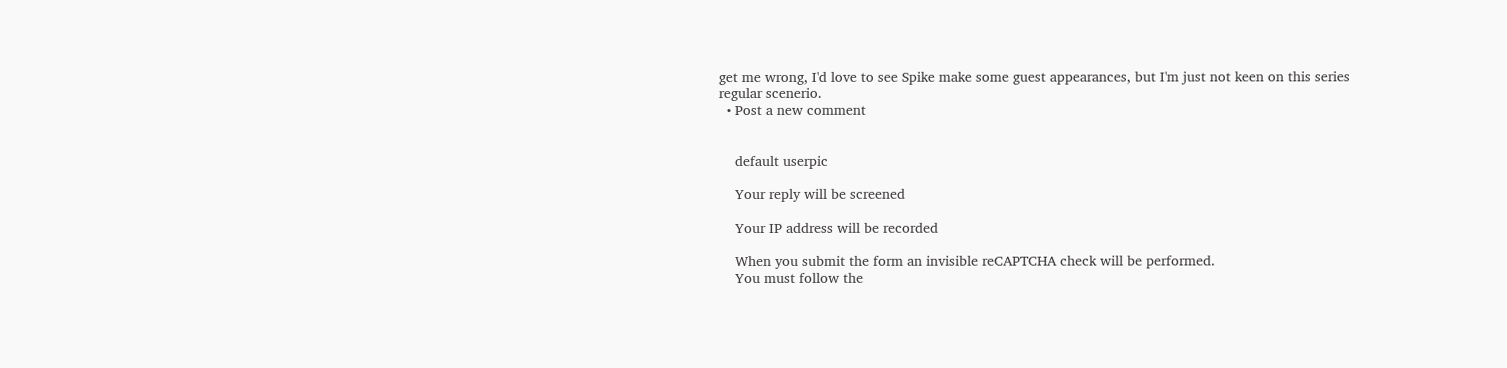get me wrong, I'd love to see Spike make some guest appearances, but I'm just not keen on this series regular scenerio.
  • Post a new comment


    default userpic

    Your reply will be screened

    Your IP address will be recorded

    When you submit the form an invisible reCAPTCHA check will be performed.
    You must follow the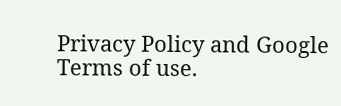Privacy Policy and Google Terms of use.